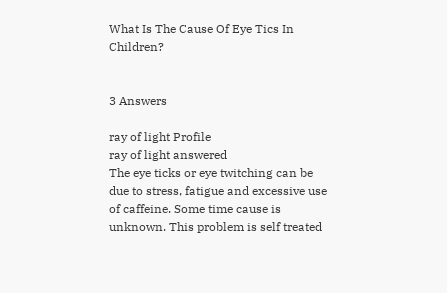What Is The Cause Of Eye Tics In Children?


3 Answers

ray of light Profile
ray of light answered
The eye ticks or eye twitching can be due to stress, fatigue and excessive use of caffeine. Some time cause is unknown. This problem is self treated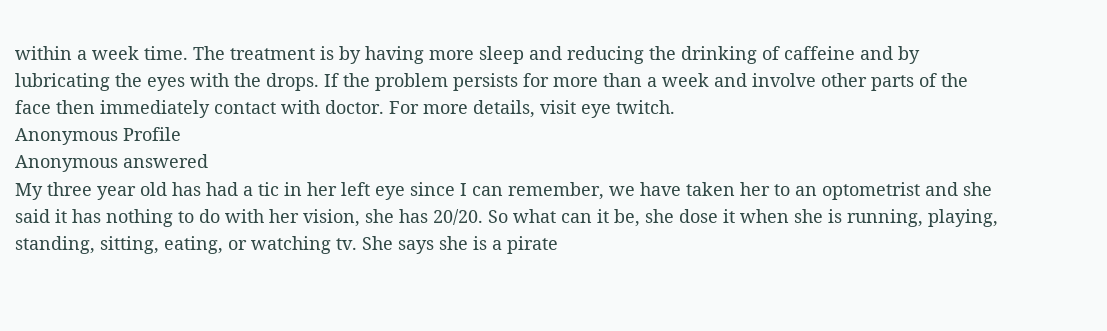within a week time. The treatment is by having more sleep and reducing the drinking of caffeine and by lubricating the eyes with the drops. If the problem persists for more than a week and involve other parts of the face then immediately contact with doctor. For more details, visit eye twitch.
Anonymous Profile
Anonymous answered
My three year old has had a tic in her left eye since I can remember, we have taken her to an optometrist and she said it has nothing to do with her vision, she has 20/20. So what can it be, she dose it when she is running, playing, standing, sitting, eating, or watching tv. She says she is a pirate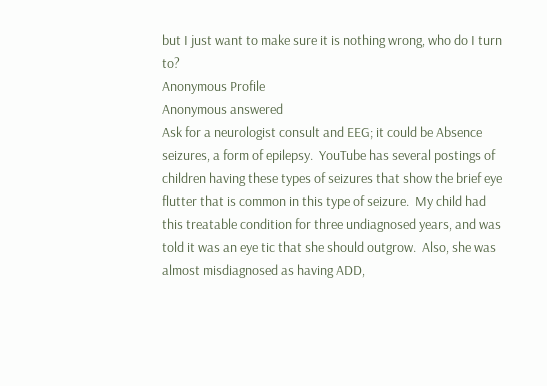but I just want to make sure it is nothing wrong, who do I turn to?
Anonymous Profile
Anonymous answered
Ask for a neurologist consult and EEG; it could be Absence seizures, a form of epilepsy.  YouTube has several postings of children having these types of seizures that show the brief eye flutter that is common in this type of seizure.  My child had this treatable condition for three undiagnosed years, and was told it was an eye tic that she should outgrow.  Also, she was almost misdiagnosed as having ADD,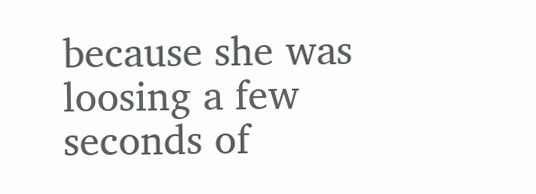because she was loosing a few seconds of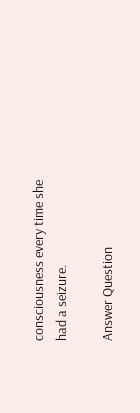consciousness every time she had a seizure.

Answer Question